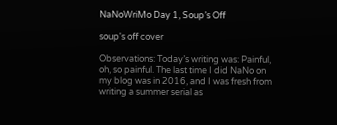NaNoWriMo Day 1, Soup’s Off

soup's off cover

Observations: Today’s writing was: Painful, oh, so painful. The last time I did NaNo on my blog was in 2016, and I was fresh from writing a summer serial as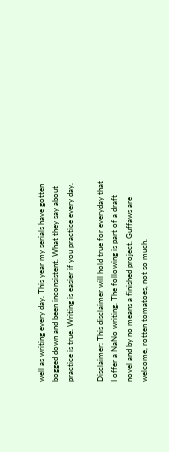well as writing every day. This year my serials have gotten bogged down and been inconsistent. What they say about practice is true. Writing is easier if you practice every day.

Disclaimer: This disclaimer will hold true for everyday that I offer a NaNo writing. The following is part of a draft novel and by no means a finished project. Guffaws are welcome, rotten tomatoes, not so much.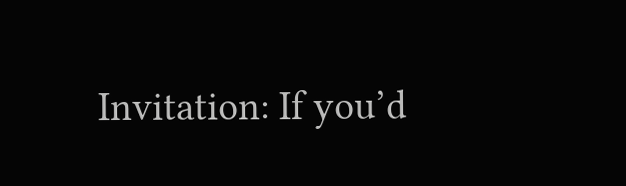Invitation: If you’d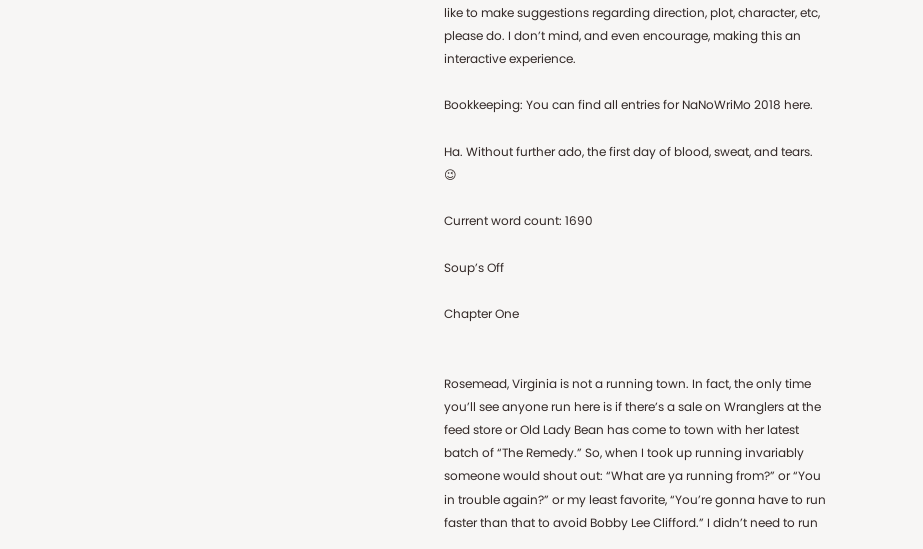like to make suggestions regarding direction, plot, character, etc, please do. I don’t mind, and even encourage, making this an interactive experience.

Bookkeeping: You can find all entries for NaNoWriMo 2018 here.

Ha. Without further ado, the first day of blood, sweat, and tears. 😉

Current word count: 1690

Soup’s Off

Chapter One


Rosemead, Virginia is not a running town. In fact, the only time you’ll see anyone run here is if there’s a sale on Wranglers at the feed store or Old Lady Bean has come to town with her latest batch of “The Remedy.” So, when I took up running invariably someone would shout out: “What are ya running from?” or “You in trouble again?” or my least favorite, “You’re gonna have to run faster than that to avoid Bobby Lee Clifford.” I didn’t need to run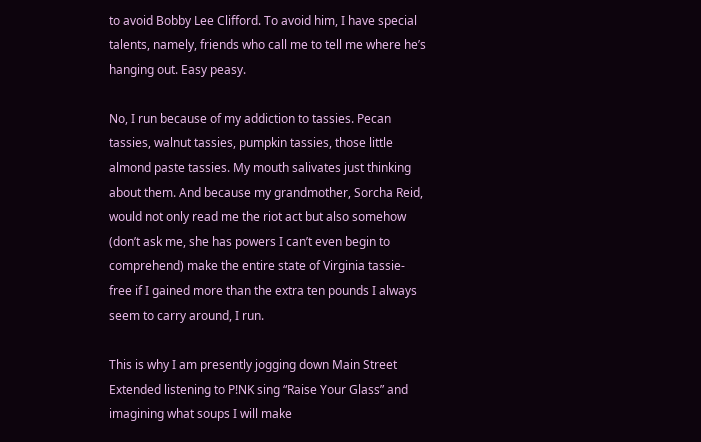to avoid Bobby Lee Clifford. To avoid him, I have special talents, namely, friends who call me to tell me where he’s hanging out. Easy peasy.

No, I run because of my addiction to tassies. Pecan tassies, walnut tassies, pumpkin tassies, those little almond paste tassies. My mouth salivates just thinking about them. And because my grandmother, Sorcha Reid, would not only read me the riot act but also somehow (don’t ask me, she has powers I can’t even begin to comprehend) make the entire state of Virginia tassie-free if I gained more than the extra ten pounds I always seem to carry around, I run.

This is why I am presently jogging down Main Street Extended listening to P!NK sing “Raise Your Glass” and imagining what soups I will make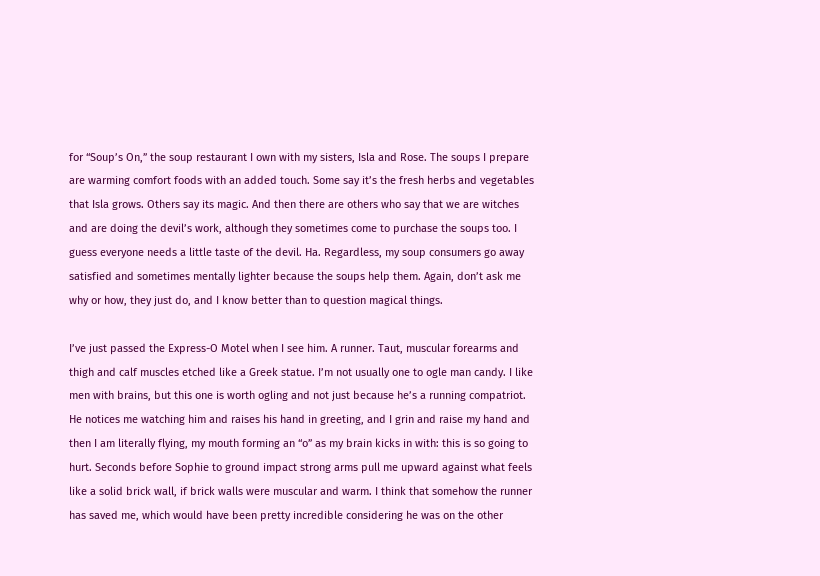for “Soup’s On,” the soup restaurant I own with my sisters, Isla and Rose. The soups I prepare are warming comfort foods with an added touch. Some say it’s the fresh herbs and vegetables that Isla grows. Others say its magic. And then there are others who say that we are witches and are doing the devil’s work, although they sometimes come to purchase the soups too. I guess everyone needs a little taste of the devil. Ha. Regardless, my soup consumers go away satisfied and sometimes mentally lighter because the soups help them. Again, don’t ask me why or how, they just do, and I know better than to question magical things.

I’ve just passed the Express-O Motel when I see him. A runner. Taut, muscular forearms and thigh and calf muscles etched like a Greek statue. I’m not usually one to ogle man candy. I like men with brains, but this one is worth ogling and not just because he’s a running compatriot. He notices me watching him and raises his hand in greeting, and I grin and raise my hand and then I am literally flying, my mouth forming an “o” as my brain kicks in with: this is so going to hurt. Seconds before Sophie to ground impact strong arms pull me upward against what feels like a solid brick wall, if brick walls were muscular and warm. I think that somehow the runner has saved me, which would have been pretty incredible considering he was on the other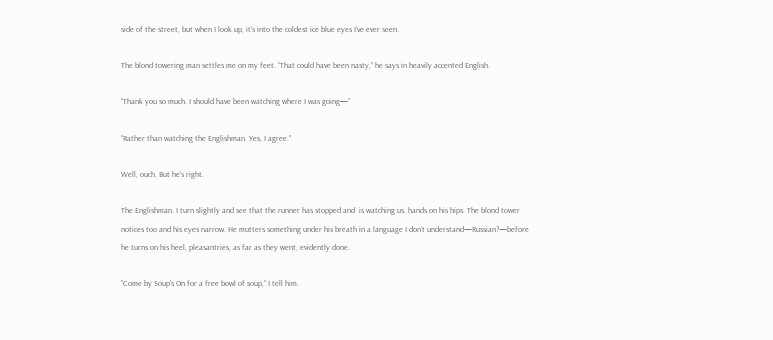side of the street, but when I look up, it’s into the coldest ice blue eyes I’ve ever seen.

The blond towering man settles me on my feet. “That could have been nasty,” he says in heavily accented English.

“Thank you so much. I should have been watching where I was going—”

“Rather than watching the Englishman. Yes, I agree.”

Well, ouch. But he’s right.

The Englishman. I turn slightly and see that the runner has stopped and  is watching us, hands on his hips. The blond tower notices too and his eyes narrow. He mutters something under his breath in a language I don’t understand—Russian?—before he turns on his heel, pleasantries, as far as they went, evidently done.

“Come by Soup’s On for a free bowl of soup,” I tell him.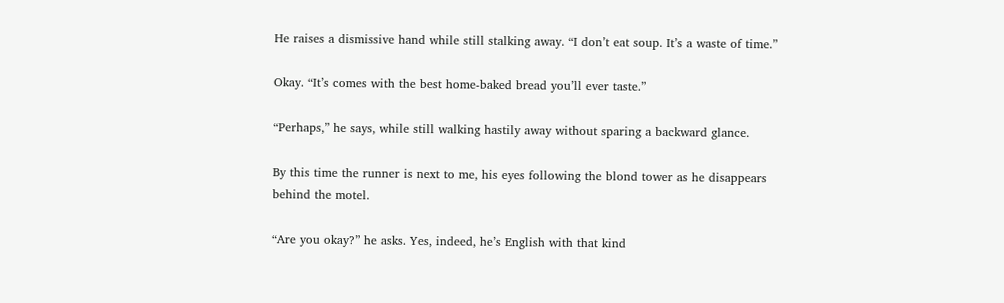He raises a dismissive hand while still stalking away. “I don’t eat soup. It’s a waste of time.”

Okay. “It’s comes with the best home-baked bread you’ll ever taste.”

“Perhaps,” he says, while still walking hastily away without sparing a backward glance.

By this time the runner is next to me, his eyes following the blond tower as he disappears behind the motel.

“Are you okay?” he asks. Yes, indeed, he’s English with that kind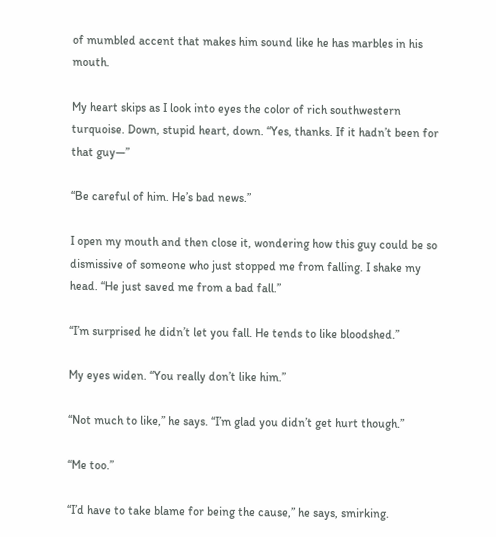of mumbled accent that makes him sound like he has marbles in his mouth.

My heart skips as I look into eyes the color of rich southwestern turquoise. Down, stupid heart, down. “Yes, thanks. If it hadn’t been for that guy—”

“Be careful of him. He’s bad news.”

I open my mouth and then close it, wondering how this guy could be so dismissive of someone who just stopped me from falling. I shake my head. “He just saved me from a bad fall.”

“I’m surprised he didn’t let you fall. He tends to like bloodshed.”

My eyes widen. “You really don’t like him.”

“Not much to like,” he says. “I’m glad you didn’t get hurt though.”

“Me too.”

“I’d have to take blame for being the cause,” he says, smirking.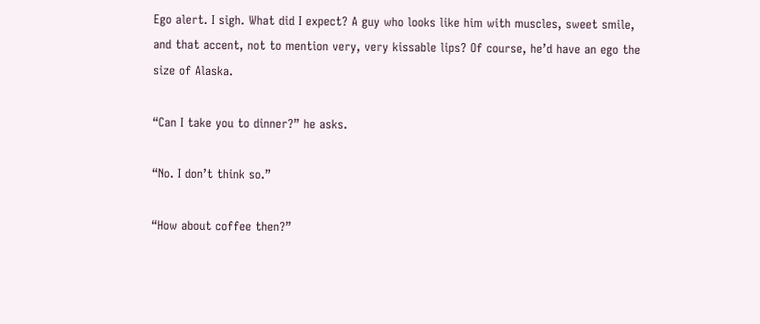Ego alert. I sigh. What did I expect? A guy who looks like him with muscles, sweet smile, and that accent, not to mention very, very kissable lips? Of course, he’d have an ego the size of Alaska.

“Can I take you to dinner?” he asks.

“No. I don’t think so.”

“How about coffee then?”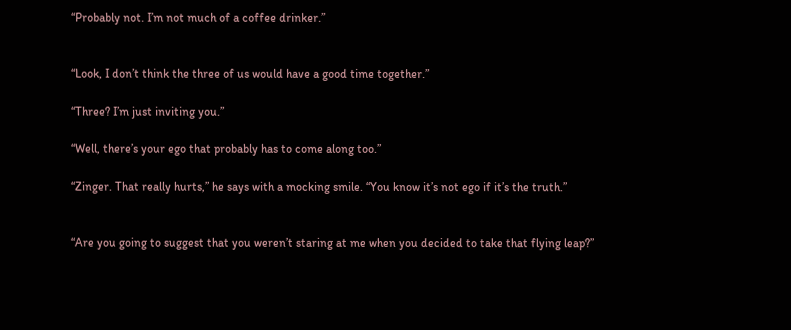“Probably not. I’m not much of a coffee drinker.”


“Look, I don’t think the three of us would have a good time together.”

“Three? I’m just inviting you.”

“Well, there’s your ego that probably has to come along too.”

“Zinger. That really hurts,” he says with a mocking smile. “You know it’s not ego if it’s the truth.”


“Are you going to suggest that you weren’t staring at me when you decided to take that flying leap?”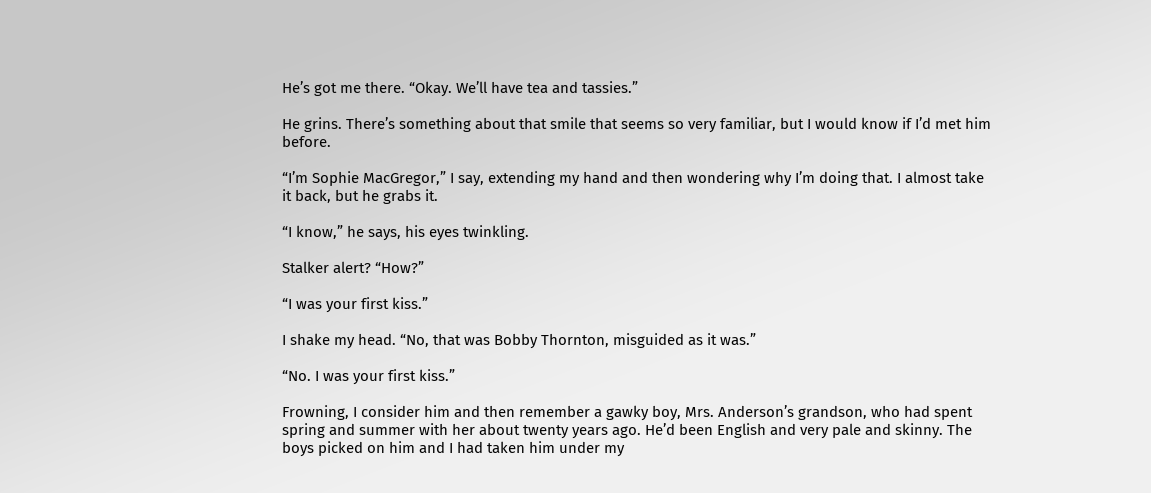He’s got me there. “Okay. We’ll have tea and tassies.”

He grins. There’s something about that smile that seems so very familiar, but I would know if I’d met him before.

“I’m Sophie MacGregor,” I say, extending my hand and then wondering why I’m doing that. I almost take it back, but he grabs it.

“I know,” he says, his eyes twinkling.

Stalker alert? “How?”

“I was your first kiss.”

I shake my head. “No, that was Bobby Thornton, misguided as it was.”

“No. I was your first kiss.”

Frowning, I consider him and then remember a gawky boy, Mrs. Anderson’s grandson, who had spent spring and summer with her about twenty years ago. He’d been English and very pale and skinny. The boys picked on him and I had taken him under my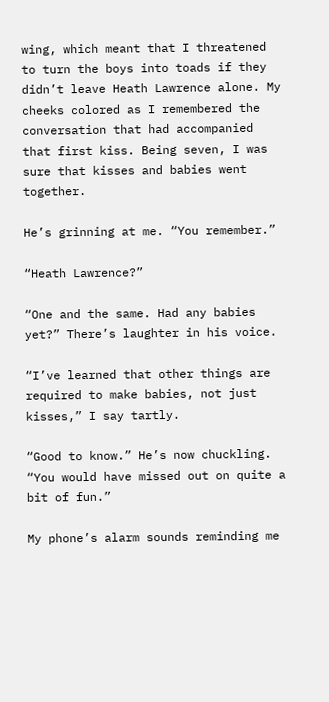wing, which meant that I threatened to turn the boys into toads if they didn’t leave Heath Lawrence alone. My cheeks colored as I remembered the conversation that had accompanied that first kiss. Being seven, I was sure that kisses and babies went together.

He’s grinning at me. “You remember.”

“Heath Lawrence?”

“One and the same. Had any babies yet?” There’s laughter in his voice.

“I’ve learned that other things are required to make babies, not just kisses,” I say tartly.

“Good to know.” He’s now chuckling. “You would have missed out on quite a bit of fun.”

My phone’s alarm sounds reminding me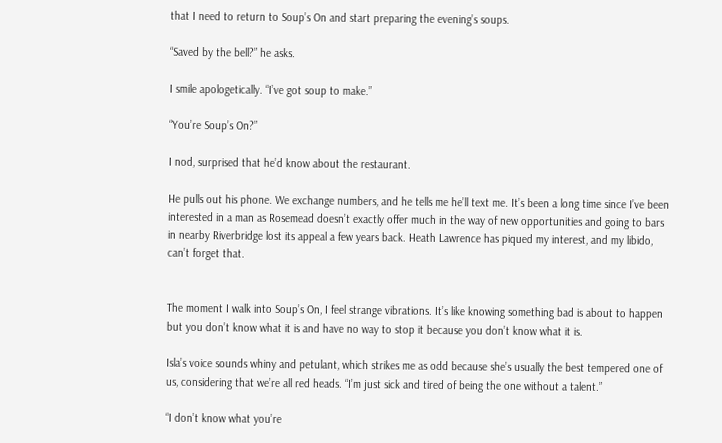that I need to return to Soup’s On and start preparing the evening’s soups.

“Saved by the bell?” he asks.

I smile apologetically. “I’ve got soup to make.”

“You’re Soup’s On?”

I nod, surprised that he’d know about the restaurant.

He pulls out his phone. We exchange numbers, and he tells me he’ll text me. It’s been a long time since I’ve been interested in a man as Rosemead doesn’t exactly offer much in the way of new opportunities and going to bars in nearby Riverbridge lost its appeal a few years back. Heath Lawrence has piqued my interest, and my libido, can’t forget that.


The moment I walk into Soup’s On, I feel strange vibrations. It’s like knowing something bad is about to happen but you don’t know what it is and have no way to stop it because you don’t know what it is.

Isla’s voice sounds whiny and petulant, which strikes me as odd because she’s usually the best tempered one of us, considering that we’re all red heads. “I’m just sick and tired of being the one without a talent.”

“I don’t know what you’re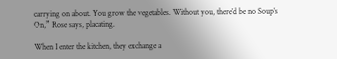carrying on about. You grow the vegetables. Without you, there’d be no Soup’s On,” Rose says, placating.

When I enter the kitchen, they exchange a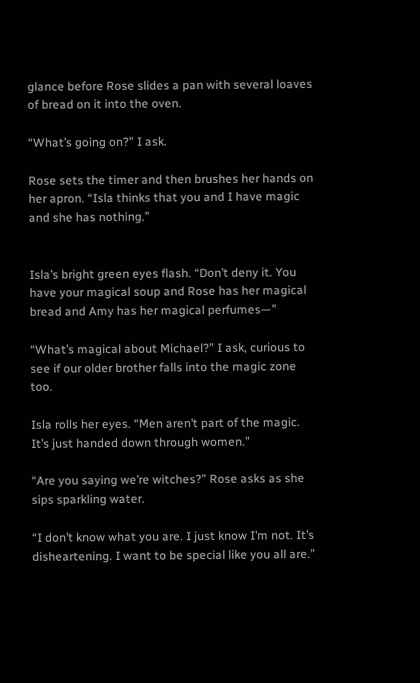glance before Rose slides a pan with several loaves of bread on it into the oven.

“What’s going on?” I ask.

Rose sets the timer and then brushes her hands on her apron. “Isla thinks that you and I have magic and she has nothing.”


Isla’s bright green eyes flash. “Don’t deny it. You have your magical soup and Rose has her magical bread and Amy has her magical perfumes—”

“What’s magical about Michael?” I ask, curious to see if our older brother falls into the magic zone too.

Isla rolls her eyes. “Men aren’t part of the magic. It’s just handed down through women.”

“Are you saying we’re witches?” Rose asks as she sips sparkling water.

“I don’t know what you are. I just know I’m not. It’s disheartening. I want to be special like you all are.”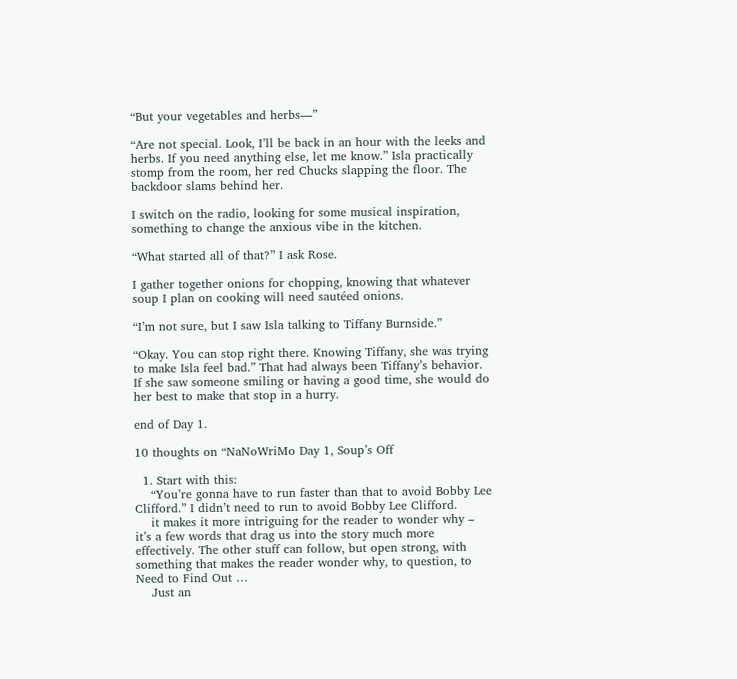“But your vegetables and herbs—”

“Are not special. Look, I’ll be back in an hour with the leeks and herbs. If you need anything else, let me know.” Isla practically stomp from the room, her red Chucks slapping the floor. The backdoor slams behind her.

I switch on the radio, looking for some musical inspiration, something to change the anxious vibe in the kitchen.

“What started all of that?” I ask Rose.

I gather together onions for chopping, knowing that whatever soup I plan on cooking will need sautéed onions.

“I’m not sure, but I saw Isla talking to Tiffany Burnside.”

“Okay. You can stop right there. Knowing Tiffany, she was trying to make Isla feel bad.” That had always been Tiffany’s behavior. If she saw someone smiling or having a good time, she would do her best to make that stop in a hurry.

end of Day 1.

10 thoughts on “NaNoWriMo Day 1, Soup’s Off

  1. Start with this:
    “You’re gonna have to run faster than that to avoid Bobby Lee Clifford.” I didn’t need to run to avoid Bobby Lee Clifford.
    it makes it more intriguing for the reader to wonder why – it’s a few words that drag us into the story much more effectively. The other stuff can follow, but open strong, with something that makes the reader wonder why, to question, to Need to Find Out …
    Just an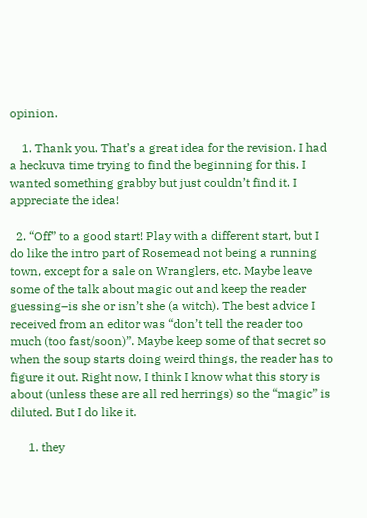opinion.

    1. Thank you. That’s a great idea for the revision. I had a heckuva time trying to find the beginning for this. I wanted something grabby but just couldn’t find it. I appreciate the idea!

  2. “Off” to a good start! Play with a different start, but I do like the intro part of Rosemead not being a running town, except for a sale on Wranglers, etc. Maybe leave some of the talk about magic out and keep the reader guessing–is she or isn’t she (a witch). The best advice I received from an editor was “don’t tell the reader too much (too fast/soon)”. Maybe keep some of that secret so when the soup starts doing weird things, the reader has to figure it out. Right now, I think I know what this story is about (unless these are all red herrings) so the “magic” is diluted. But I do like it.

      1. they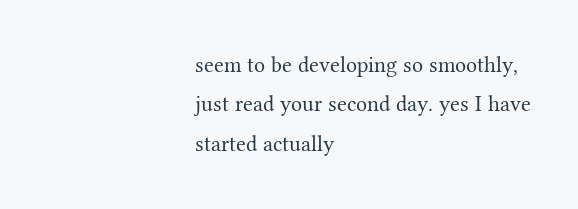seem to be developing so smoothly, just read your second day. yes I have started actually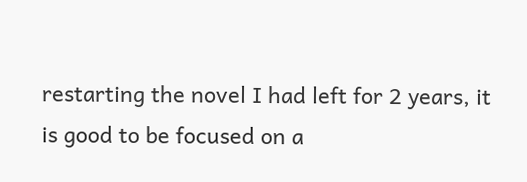restarting the novel I had left for 2 years, it is good to be focused on a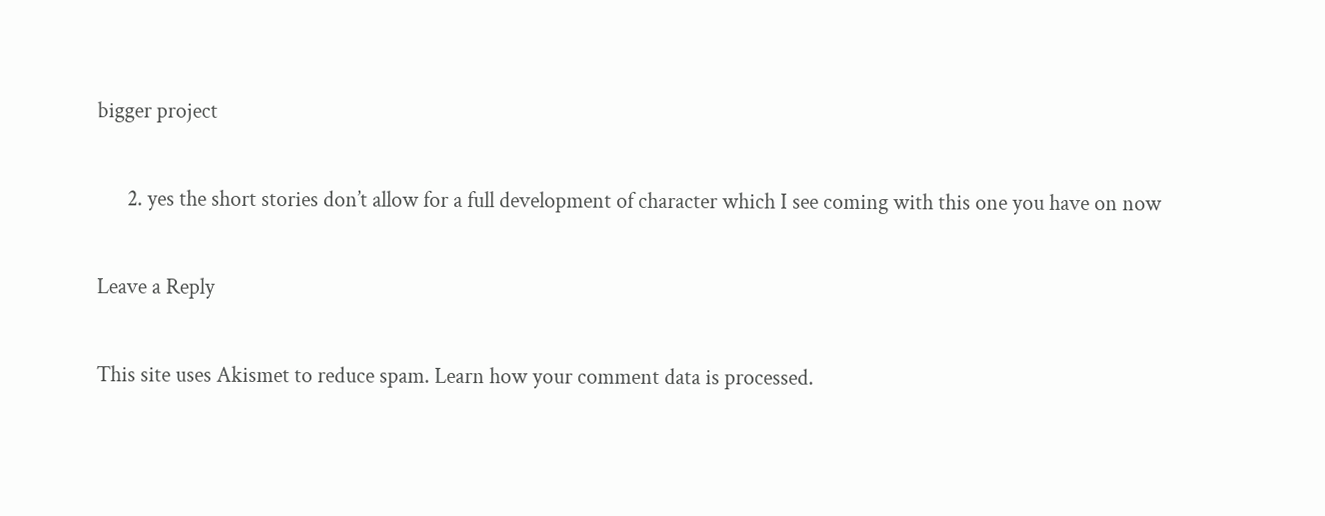bigger project

      2. yes the short stories don’t allow for a full development of character which I see coming with this one you have on now

Leave a Reply

This site uses Akismet to reduce spam. Learn how your comment data is processed.